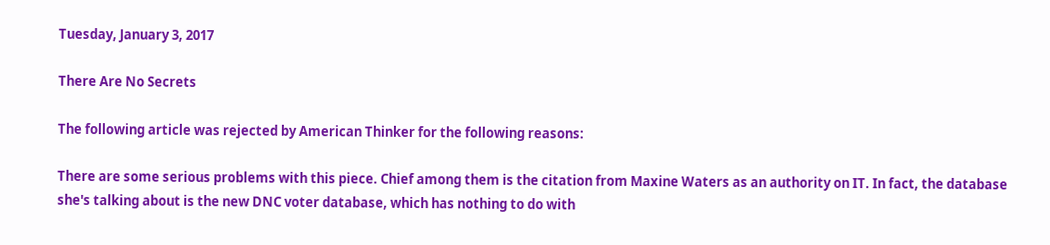Tuesday, January 3, 2017

There Are No Secrets

The following article was rejected by American Thinker for the following reasons:

There are some serious problems with this piece. Chief among them is the citation from Maxine Waters as an authority on IT. In fact, the database she's talking about is the new DNC voter database, which has nothing to do with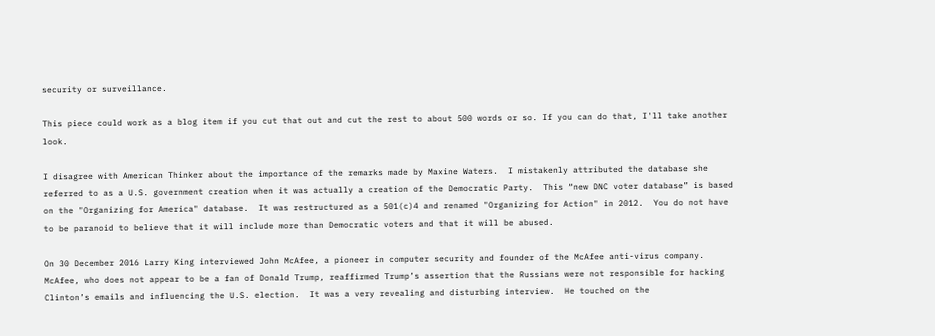security or surveillance.

This piece could work as a blog item if you cut that out and cut the rest to about 500 words or so. If you can do that, I'll take another look.

I disagree with American Thinker about the importance of the remarks made by Maxine Waters.  I mistakenly attributed the database she referred to as a U.S. government creation when it was actually a creation of the Democratic Party.  This “new DNC voter database” is based on the "Organizing for America" database.  It was restructured as a 501(c)4 and renamed "Organizing for Action" in 2012.  You do not have to be paranoid to believe that it will include more than Democratic voters and that it will be abused.

On 30 December 2016 Larry King interviewed John McAfee, a pioneer in computer security and founder of the McAfee anti-virus company.  McAfee, who does not appear to be a fan of Donald Trump, reaffirmed Trump’s assertion that the Russians were not responsible for hacking Clinton’s emails and influencing the U.S. election.  It was a very revealing and disturbing interview.  He touched on the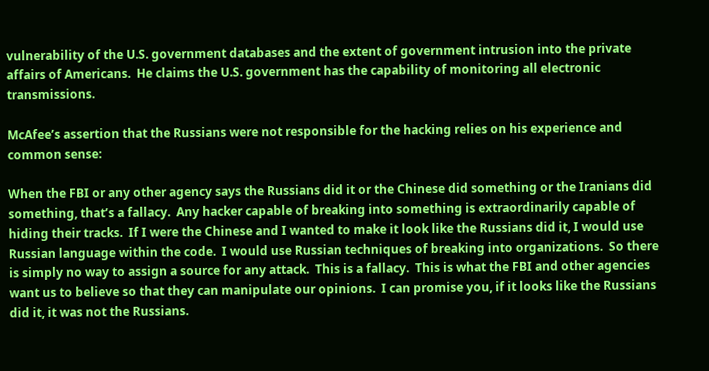vulnerability of the U.S. government databases and the extent of government intrusion into the private affairs of Americans.  He claims the U.S. government has the capability of monitoring all electronic transmissions.

McAfee’s assertion that the Russians were not responsible for the hacking relies on his experience and common sense:

When the FBI or any other agency says the Russians did it or the Chinese did something or the Iranians did something, that’s a fallacy.  Any hacker capable of breaking into something is extraordinarily capable of hiding their tracks.  If I were the Chinese and I wanted to make it look like the Russians did it, I would use Russian language within the code.  I would use Russian techniques of breaking into organizations.  So there is simply no way to assign a source for any attack.  This is a fallacy.  This is what the FBI and other agencies want us to believe so that they can manipulate our opinions.  I can promise you, if it looks like the Russians did it, it was not the Russians.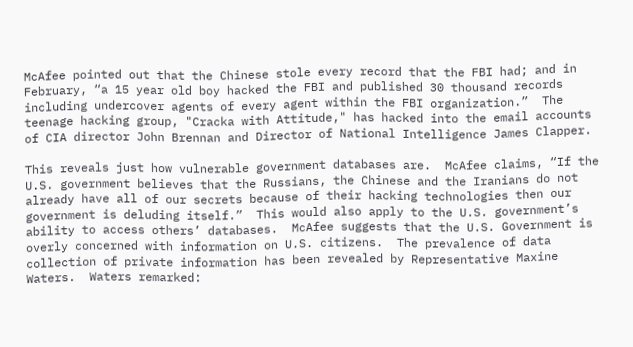McAfee pointed out that the Chinese stole every record that the FBI had; and in February, “a 15 year old boy hacked the FBI and published 30 thousand records including undercover agents of every agent within the FBI organization.”  The teenage hacking group, "Cracka with Attitude," has hacked into the email accounts of CIA director John Brennan and Director of National Intelligence James Clapper.

This reveals just how vulnerable government databases are.  McAfee claims, “If the U.S. government believes that the Russians, the Chinese and the Iranians do not already have all of our secrets because of their hacking technologies then our government is deluding itself.”  This would also apply to the U.S. government’s ability to access others’ databases.  McAfee suggests that the U.S. Government is overly concerned with information on U.S. citizens.  The prevalence of data collection of private information has been revealed by Representative Maxine Waters.  Waters remarked: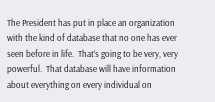The President has put in place an organization with the kind of database that no one has ever seen before in life.  That’s going to be very, very powerful.  That database will have information about everything on every individual on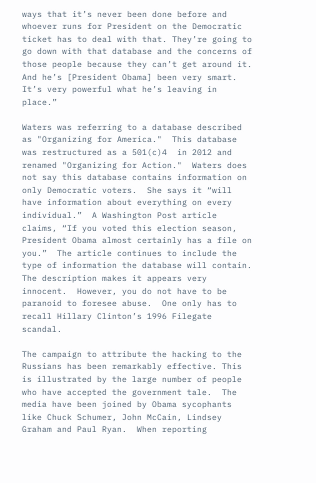ways that it’s never been done before and whoever runs for President on the Democratic ticket has to deal with that. They’re going to go down with that database and the concerns of those people because they can’t get around it. And he’s [President Obama] been very smart. It’s very powerful what he’s leaving in place.”

Waters was referring to a database described as "Organizing for America."  This database was restructured as a 501(c)4  in 2012 and renamed "Organizing for Action."  Waters does not say this database contains information on only Democratic voters.  She says it “will have information about everything on every individual.”  A Washington Post article claims, “If you voted this election season, President Obama almost certainly has a file on you.”  The article continues to include the type of information the database will contain.  The description makes it appears very innocent.  However, you do not have to be paranoid to foresee abuse.  One only has to recall Hillary Clinton’s 1996 Filegate scandal.

The campaign to attribute the hacking to the Russians has been remarkably effective. This is illustrated by the large number of people who have accepted the government tale.  The media have been joined by Obama sycophants like Chuck Schumer, John McCain, Lindsey Graham and Paul Ryan.  When reporting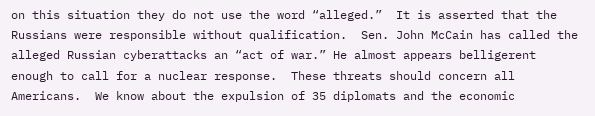on this situation they do not use the word “alleged.”  It is asserted that the Russians were responsible without qualification.  Sen. John McCain has called the alleged Russian cyberattacks an “act of war.” He almost appears belligerent enough to call for a nuclear response.  These threats should concern all Americans.  We know about the expulsion of 35 diplomats and the economic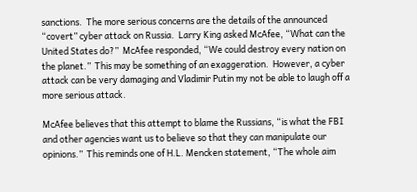sanctions.  The more serious concerns are the details of the announced “covert” cyber attack on Russia.  Larry King asked McAfee, “What can the United States do?”  McAfee responded, “We could destroy every nation on the planet.”  This may be something of an exaggeration.  However, a cyber attack can be very damaging and Vladimir Putin my not be able to laugh off a more serious attack.

McAfee believes that this attempt to blame the Russians, “is what the FBI and other agencies want us to believe so that they can manipulate our opinions.”  This reminds one of H.L. Mencken statement, “The whole aim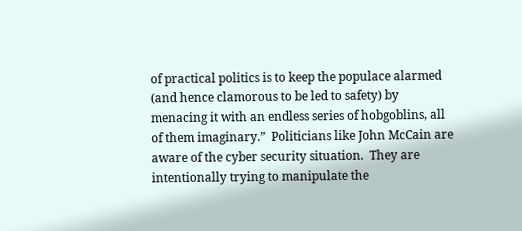of practical politics is to keep the populace alarmed (and hence clamorous to be led to safety) by menacing it with an endless series of hobgoblins, all of them imaginary.”  Politicians like John McCain are aware of the cyber security situation.  They are intentionally trying to manipulate the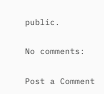public.

No comments:

Post a Comment